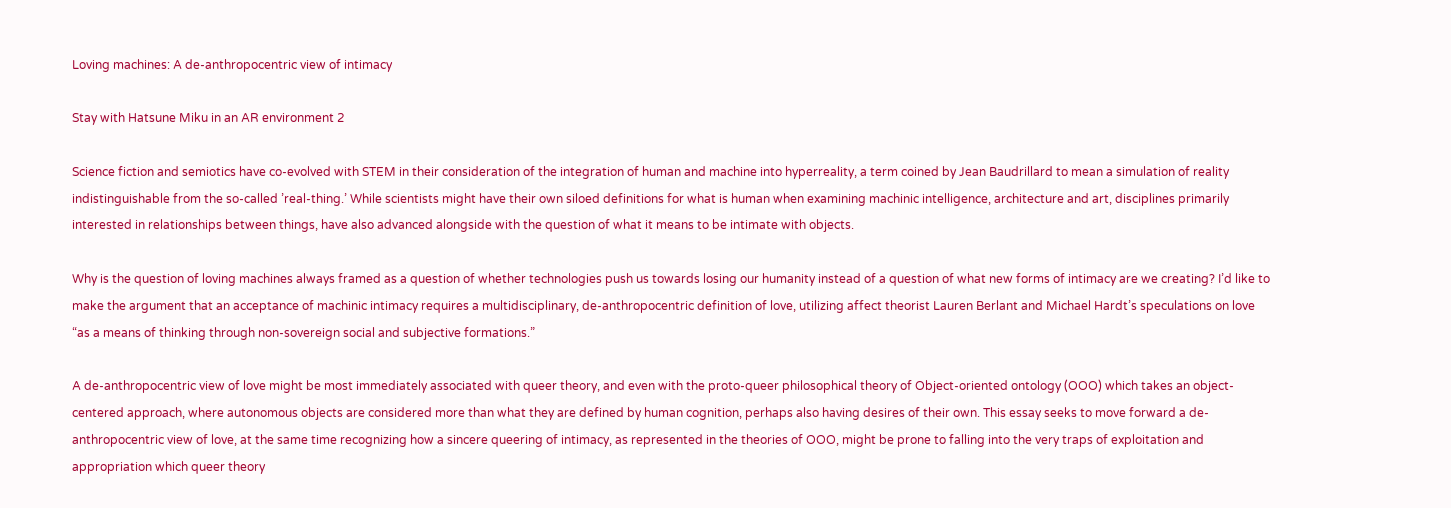Loving machines: A de-anthropocentric view of intimacy

Stay with Hatsune Miku in an AR environment 2

Science fiction and semiotics have co-evolved with STEM in their consideration of the integration of human and machine into hyperreality, a term coined by Jean Baudrillard to mean a simulation of reality indistinguishable from the so-called ’real-thing.’ While scientists might have their own siloed definitions for what is human when examining machinic intelligence, architecture and art, disciplines primarily interested in relationships between things, have also advanced alongside with the question of what it means to be intimate with objects.

Why is the question of loving machines always framed as a question of whether technologies push us towards losing our humanity instead of a question of what new forms of intimacy are we creating? I’d like to make the argument that an acceptance of machinic intimacy requires a multidisciplinary, de-anthropocentric definition of love, utilizing affect theorist Lauren Berlant and Michael Hardt’s speculations on love “as a means of thinking through non-sovereign social and subjective formations.”

A de-anthropocentric view of love might be most immediately associated with queer theory, and even with the proto-queer philosophical theory of Object-oriented ontology (OOO) which takes an object-centered approach, where autonomous objects are considered more than what they are defined by human cognition, perhaps also having desires of their own. This essay seeks to move forward a de-anthropocentric view of love, at the same time recognizing how a sincere queering of intimacy, as represented in the theories of OOO, might be prone to falling into the very traps of exploitation and appropriation which queer theory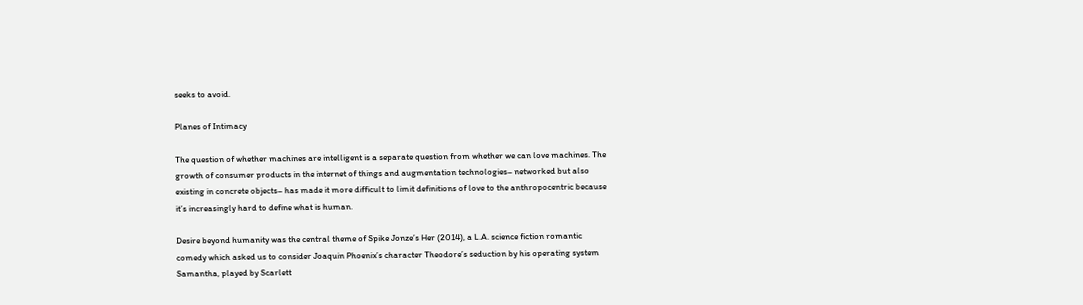seeks to avoid.

Planes of Intimacy

The question of whether machines are intelligent is a separate question from whether we can love machines. The growth of consumer products in the internet of things and augmentation technologies– networked but also existing in concrete objects– has made it more difficult to limit definitions of love to the anthropocentric because it’s increasingly hard to define what is human.

Desire beyond humanity was the central theme of Spike Jonze’s Her (2014), a L.A. science fiction romantic comedy which asked us to consider Joaquin Phoenix’s character Theodore’s seduction by his operating system Samantha, played by Scarlett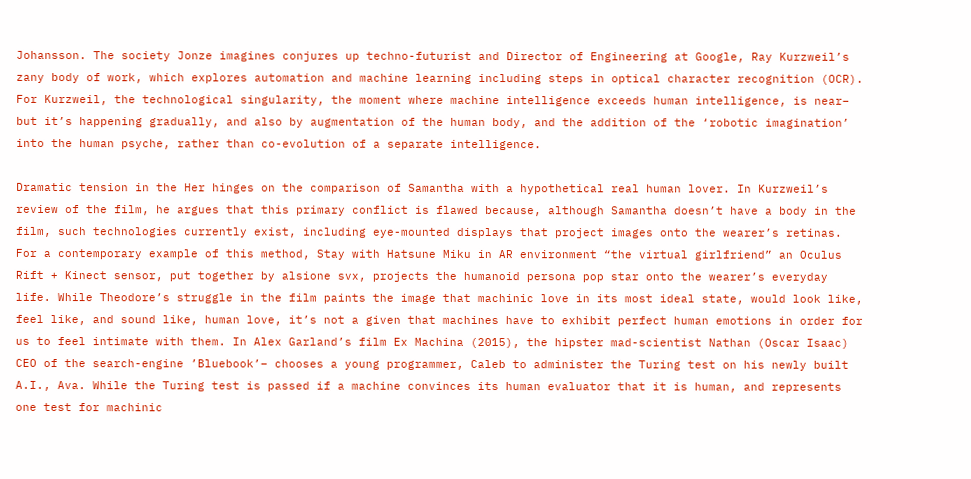Johansson. The society Jonze imagines conjures up techno-futurist and Director of Engineering at Google, Ray Kurzweil’s zany body of work, which explores automation and machine learning including steps in optical character recognition (OCR). For Kurzweil, the technological singularity, the moment where machine intelligence exceeds human intelligence, is near– but it’s happening gradually, and also by augmentation of the human body, and the addition of the ‘robotic imagination’ into the human psyche, rather than co-evolution of a separate intelligence.

Dramatic tension in the Her hinges on the comparison of Samantha with a hypothetical real human lover. In Kurzweil’s review of the film, he argues that this primary conflict is flawed because, although Samantha doesn’t have a body in the film, such technologies currently exist, including eye-mounted displays that project images onto the wearer’s retinas. For a contemporary example of this method, Stay with Hatsune Miku in AR environment “the virtual girlfriend” an Oculus Rift + Kinect sensor, put together by alsione svx, projects the humanoid persona pop star onto the wearer’s everyday life. While Theodore’s struggle in the film paints the image that machinic love in its most ideal state, would look like, feel like, and sound like, human love, it’s not a given that machines have to exhibit perfect human emotions in order for us to feel intimate with them. In Alex Garland’s film Ex Machina (2015), the hipster mad-scientist Nathan (Oscar Isaac) CEO of the search-engine ’Bluebook’– chooses a young programmer, Caleb to administer the Turing test on his newly built A.I., Ava. While the Turing test is passed if a machine convinces its human evaluator that it is human, and represents one test for machinic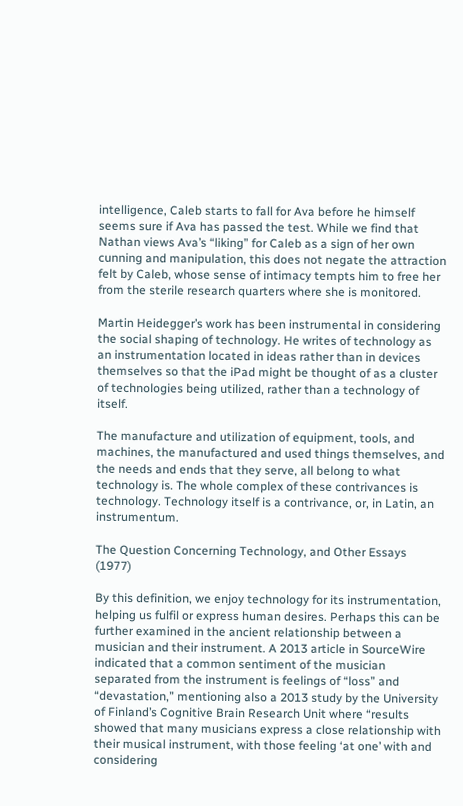intelligence, Caleb starts to fall for Ava before he himself seems sure if Ava has passed the test. While we find that Nathan views Ava’s “liking” for Caleb as a sign of her own cunning and manipulation, this does not negate the attraction felt by Caleb, whose sense of intimacy tempts him to free her from the sterile research quarters where she is monitored.

Martin Heidegger’s work has been instrumental in considering the social shaping of technology. He writes of technology as an instrumentation located in ideas rather than in devices themselves so that the iPad might be thought of as a cluster of technologies being utilized, rather than a technology of itself.

The manufacture and utilization of equipment, tools, and machines, the manufactured and used things themselves, and the needs and ends that they serve, all belong to what technology is. The whole complex of these contrivances is technology. Technology itself is a contrivance, or, in Latin, an instrumentum.

The Question Concerning Technology, and Other Essays (1977)

By this definition, we enjoy technology for its instrumentation, helping us fulfil or express human desires. Perhaps this can be further examined in the ancient relationship between a musician and their instrument. A 2013 article in SourceWire indicated that a common sentiment of the musician separated from the instrument is feelings of “loss” and “devastation,” mentioning also a 2013 study by the University of Finland’s Cognitive Brain Research Unit where “results showed that many musicians express a close relationship with their musical instrument, with those feeling ‘at one’ with and considering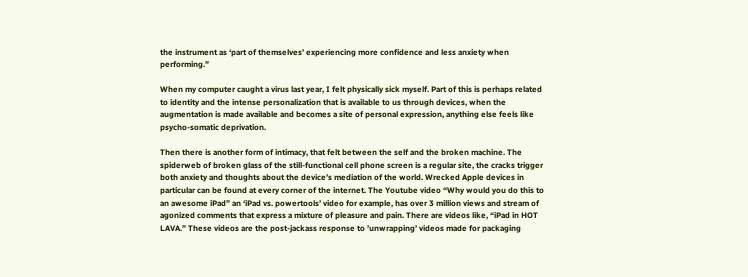the instrument as ‘part of themselves’ experiencing more confidence and less anxiety when performing.”

When my computer caught a virus last year, I felt physically sick myself. Part of this is perhaps related to identity and the intense personalization that is available to us through devices, when the augmentation is made available and becomes a site of personal expression, anything else feels like psycho-somatic deprivation.

Then there is another form of intimacy, that felt between the self and the broken machine. The spiderweb of broken glass of the still-functional cell phone screen is a regular site, the cracks trigger both anxiety and thoughts about the device’s mediation of the world. Wrecked Apple devices in particular can be found at every corner of the internet. The Youtube video “Why would you do this to an awesome iPad” an ‘iPad vs. powertools’ video for example, has over 3 million views and stream of agonized comments that express a mixture of pleasure and pain. There are videos like, “iPad in HOT LAVA.” These videos are the post-jackass response to ’unwrapping’ videos made for packaging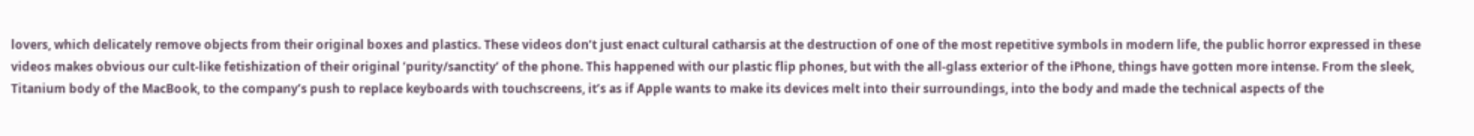lovers, which delicately remove objects from their original boxes and plastics. These videos don’t just enact cultural catharsis at the destruction of one of the most repetitive symbols in modern life, the public horror expressed in these videos makes obvious our cult-like fetishization of their original ’purity/sanctity’ of the phone. This happened with our plastic flip phones, but with the all-glass exterior of the iPhone, things have gotten more intense. From the sleek, Titanium body of the MacBook, to the company’s push to replace keyboards with touchscreens, it’s as if Apple wants to make its devices melt into their surroundings, into the body and made the technical aspects of the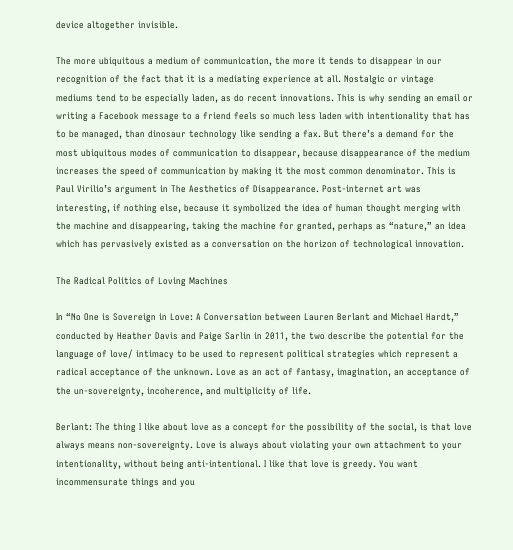device altogether invisible.

The more ubiquitous a medium of communication, the more it tends to disappear in our recognition of the fact that it is a mediating experience at all. Nostalgic or vintage mediums tend to be especially laden, as do recent innovations. This is why sending an email or writing a Facebook message to a friend feels so much less laden with intentionality that has to be managed, than dinosaur technology like sending a fax. But there’s a demand for the most ubiquitous modes of communication to disappear, because disappearance of the medium increases the speed of communication by making it the most common denominator. This is Paul Virilio’s argument in The Aesthetics of Disappearance. Post-internet art was interesting, if nothing else, because it symbolized the idea of human thought merging with the machine and disappearing, taking the machine for granted, perhaps as “nature,” an idea which has pervasively existed as a conversation on the horizon of technological innovation.

The Radical Politics of Loving Machines

In “No One is Sovereign in Love: A Conversation between Lauren Berlant and Michael Hardt,” conducted by Heather Davis and Paige Sarlin in 2011, the two describe the potential for the language of love/ intimacy to be used to represent political strategies which represent a radical acceptance of the unknown. Love as an act of fantasy, imagination, an acceptance of the un-sovereignty, incoherence, and multiplicity of life.

Berlant: The thing I like about love as a concept for the possibility of the social, is that love always means non-sovereignty. Love is always about violating your own attachment to your intentionality, without being anti-intentional. I like that love is greedy. You want incommensurate things and you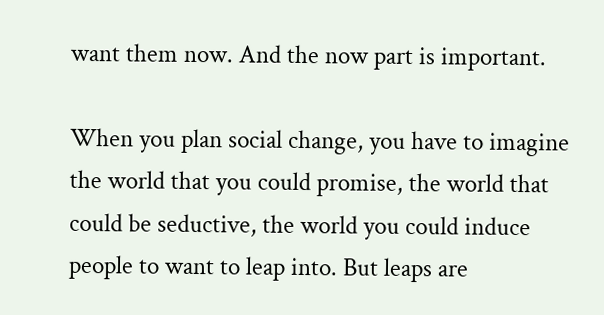want them now. And the now part is important.

When you plan social change, you have to imagine the world that you could promise, the world that could be seductive, the world you could induce people to want to leap into. But leaps are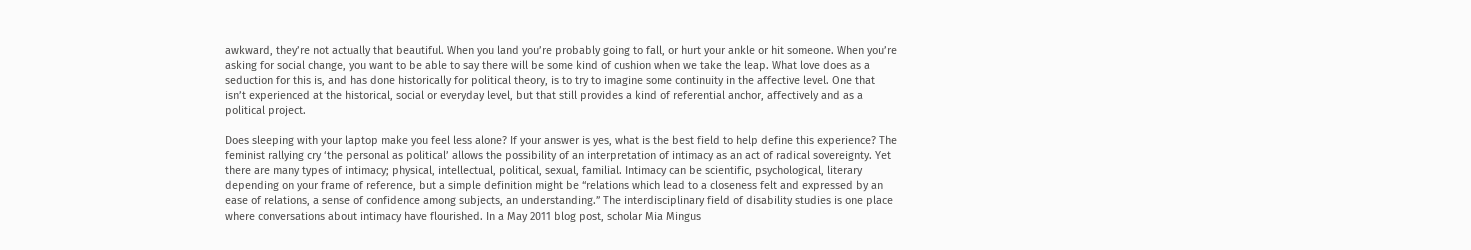awkward, they’re not actually that beautiful. When you land you’re probably going to fall, or hurt your ankle or hit someone. When you’re asking for social change, you want to be able to say there will be some kind of cushion when we take the leap. What love does as a seduction for this is, and has done historically for political theory, is to try to imagine some continuity in the affective level. One that isn’t experienced at the historical, social or everyday level, but that still provides a kind of referential anchor, affectively and as a political project.

Does sleeping with your laptop make you feel less alone? If your answer is yes, what is the best field to help define this experience? The feminist rallying cry ‘the personal as political’ allows the possibility of an interpretation of intimacy as an act of radical sovereignty. Yet there are many types of intimacy; physical, intellectual, political, sexual, familial. Intimacy can be scientific, psychological, literary depending on your frame of reference, but a simple definition might be “relations which lead to a closeness felt and expressed by an ease of relations, a sense of confidence among subjects, an understanding.” The interdisciplinary field of disability studies is one place where conversations about intimacy have flourished. In a May 2011 blog post, scholar Mia Mingus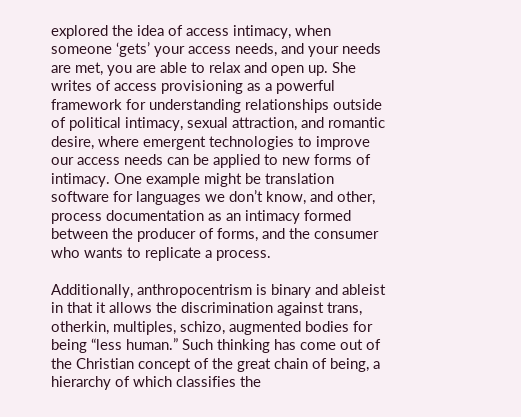explored the idea of access intimacy, when someone ‘gets’ your access needs, and your needs are met, you are able to relax and open up. She writes of access provisioning as a powerful framework for understanding relationships outside of political intimacy, sexual attraction, and romantic desire, where emergent technologies to improve our access needs can be applied to new forms of intimacy. One example might be translation software for languages we don’t know, and other, process documentation as an intimacy formed between the producer of forms, and the consumer who wants to replicate a process.

Additionally, anthropocentrism is binary and ableist in that it allows the discrimination against trans, otherkin, multiples, schizo, augmented bodies for being “less human.” Such thinking has come out of the Christian concept of the great chain of being, a hierarchy of which classifies the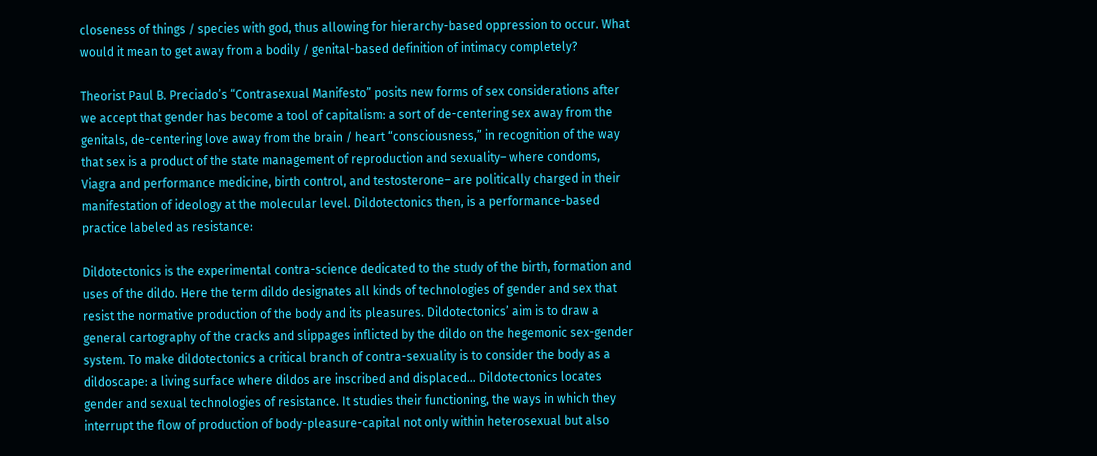closeness of things / species with god, thus allowing for hierarchy-based oppression to occur. What would it mean to get away from a bodily / genital-based definition of intimacy completely?

Theorist Paul B. Preciado’s “Contrasexual Manifesto” posits new forms of sex considerations after we accept that gender has become a tool of capitalism: a sort of de-centering sex away from the genitals, de-centering love away from the brain / heart “consciousness,” in recognition of the way that sex is a product of the state management of reproduction and sexuality– where condoms, Viagra and performance medicine, birth control, and testosterone– are politically charged in their manifestation of ideology at the molecular level. Dildotectonics then, is a performance-based practice labeled as resistance:

Dildotectonics is the experimental contra-science dedicated to the study of the birth, formation and uses of the dildo. Here the term dildo designates all kinds of technologies of gender and sex that resist the normative production of the body and its pleasures. Dildotectonics’ aim is to draw a general cartography of the cracks and slippages inflicted by the dildo on the hegemonic sex-gender system. To make dildotectonics a critical branch of contra-sexuality is to consider the body as a dildoscape: a living surface where dildos are inscribed and displaced… Dildotectonics locates gender and sexual technologies of resistance. It studies their functioning, the ways in which they interrupt the flow of production of body-pleasure-capital not only within heterosexual but also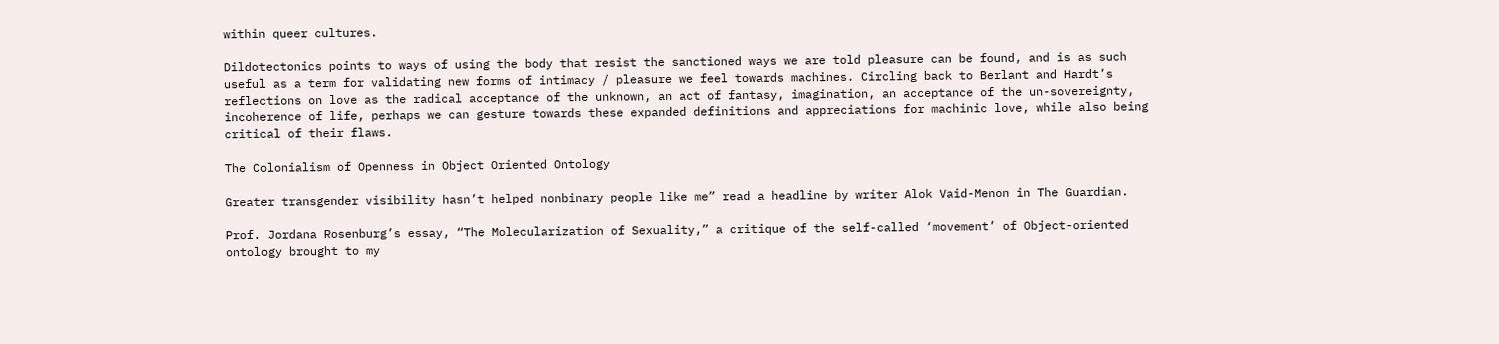within queer cultures.

Dildotectonics points to ways of using the body that resist the sanctioned ways we are told pleasure can be found, and is as such useful as a term for validating new forms of intimacy / pleasure we feel towards machines. Circling back to Berlant and Hardt’s reflections on love as the radical acceptance of the unknown, an act of fantasy, imagination, an acceptance of the un-sovereignty, incoherence of life, perhaps we can gesture towards these expanded definitions and appreciations for machinic love, while also being critical of their flaws.

The Colonialism of Openness in Object Oriented Ontology

Greater transgender visibility hasn’t helped nonbinary people like me” read a headline by writer Alok Vaid-Menon in The Guardian.

Prof. Jordana Rosenburg’s essay, “The Molecularization of Sexuality,” a critique of the self-called ‘movement’ of Object-oriented ontology brought to my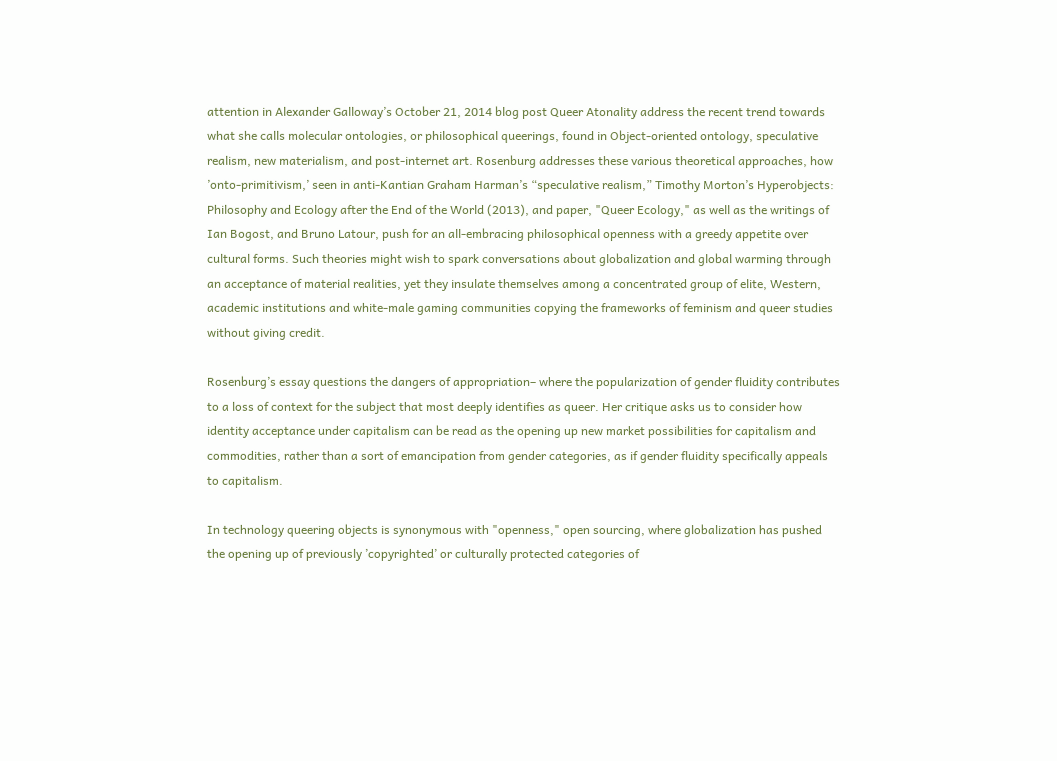attention in Alexander Galloway’s October 21, 2014 blog post Queer Atonality address the recent trend towards what she calls molecular ontologies, or philosophical queerings, found in Object-oriented ontology, speculative realism, new materialism, and post-internet art. Rosenburg addresses these various theoretical approaches, how ’onto-primitivism,’ seen in anti-Kantian Graham Harman’s “speculative realism,” Timothy Morton’s Hyperobjects: Philosophy and Ecology after the End of the World (2013), and paper, "Queer Ecology," as well as the writings of Ian Bogost, and Bruno Latour, push for an all-embracing philosophical openness with a greedy appetite over cultural forms. Such theories might wish to spark conversations about globalization and global warming through an acceptance of material realities, yet they insulate themselves among a concentrated group of elite, Western, academic institutions and white-male gaming communities copying the frameworks of feminism and queer studies without giving credit.

Rosenburg’s essay questions the dangers of appropriation– where the popularization of gender fluidity contributes to a loss of context for the subject that most deeply identifies as queer. Her critique asks us to consider how identity acceptance under capitalism can be read as the opening up new market possibilities for capitalism and commodities, rather than a sort of emancipation from gender categories, as if gender fluidity specifically appeals to capitalism.

In technology queering objects is synonymous with "openness," open sourcing, where globalization has pushed the opening up of previously ’copyrighted’ or culturally protected categories of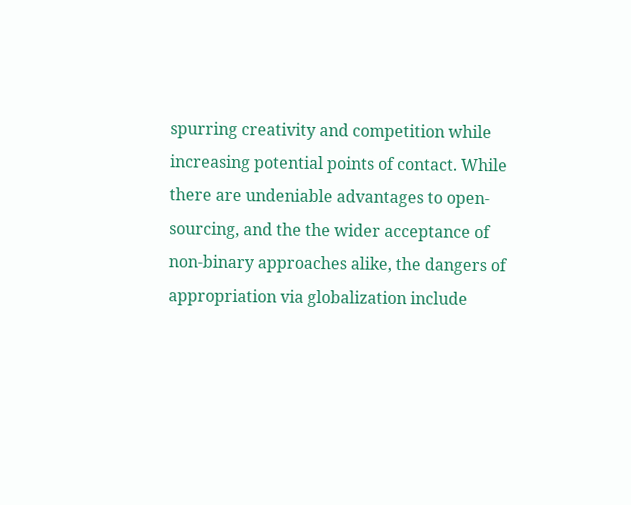spurring creativity and competition while increasing potential points of contact. While there are undeniable advantages to open-sourcing, and the the wider acceptance of non-binary approaches alike, the dangers of appropriation via globalization include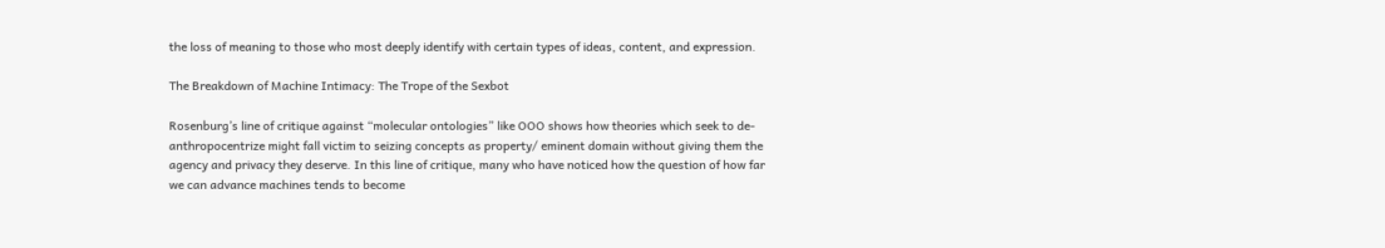the loss of meaning to those who most deeply identify with certain types of ideas, content, and expression.

The Breakdown of Machine Intimacy: The Trope of the Sexbot

Rosenburg’s line of critique against “molecular ontologies” like OOO shows how theories which seek to de-anthropocentrize might fall victim to seizing concepts as property/ eminent domain without giving them the agency and privacy they deserve. In this line of critique, many who have noticed how the question of how far we can advance machines tends to become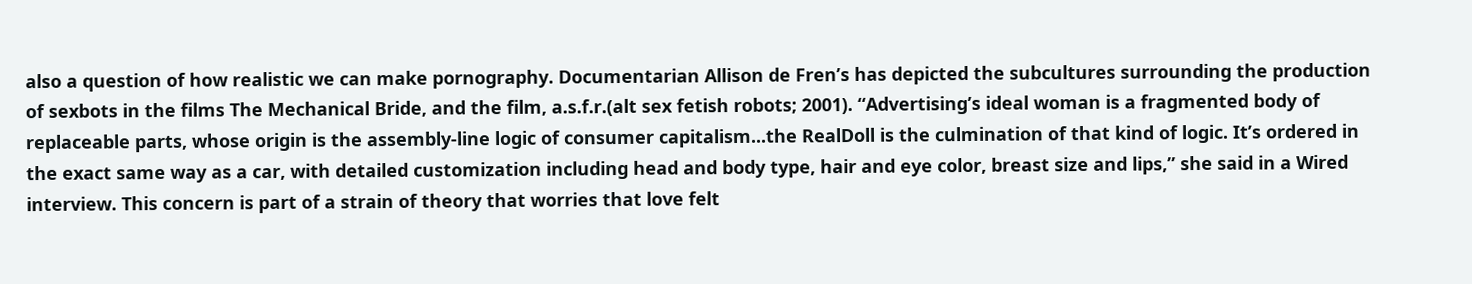also a question of how realistic we can make pornography. Documentarian Allison de Fren’s has depicted the subcultures surrounding the production of sexbots in the films The Mechanical Bride, and the film, a.s.f.r.(alt sex fetish robots; 2001). “Advertising’s ideal woman is a fragmented body of replaceable parts, whose origin is the assembly-line logic of consumer capitalism...the RealDoll is the culmination of that kind of logic. It’s ordered in the exact same way as a car, with detailed customization including head and body type, hair and eye color, breast size and lips,” she said in a Wired interview. This concern is part of a strain of theory that worries that love felt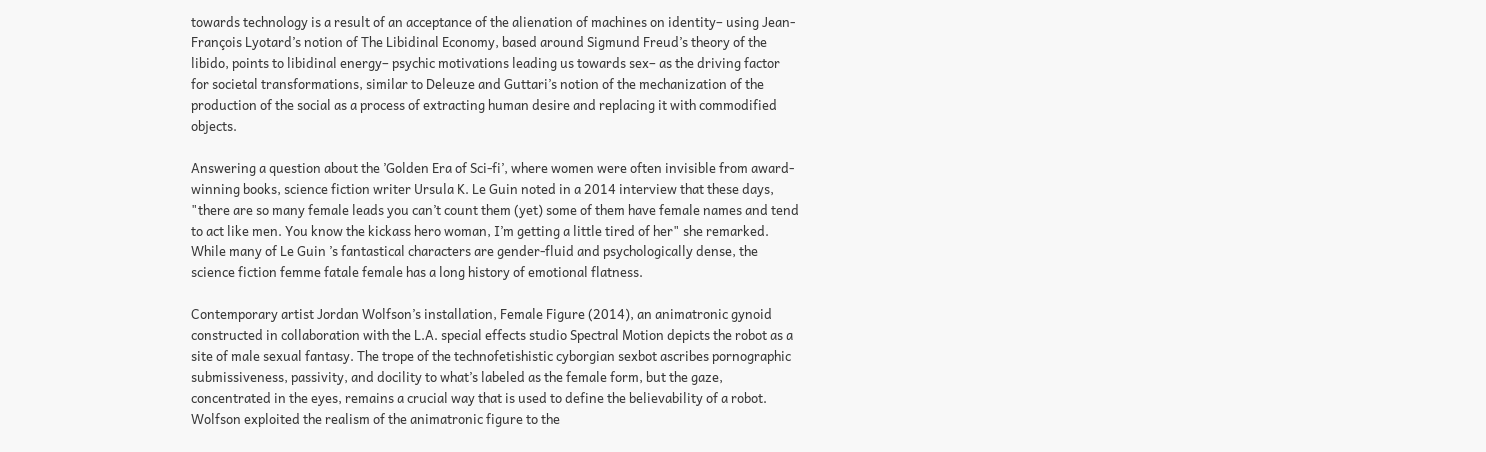towards technology is a result of an acceptance of the alienation of machines on identity– using Jean-François Lyotard’s notion of The Libidinal Economy, based around Sigmund Freud’s theory of the libido, points to libidinal energy– psychic motivations leading us towards sex– as the driving factor for societal transformations, similar to Deleuze and Guttari’s notion of the mechanization of the production of the social as a process of extracting human desire and replacing it with commodified objects.

Answering a question about the ’Golden Era of Sci-fi’, where women were often invisible from award-winning books, science fiction writer Ursula K. Le Guin noted in a 2014 interview that these days, "there are so many female leads you can’t count them (yet) some of them have female names and tend to act like men. You know the kickass hero woman, I’m getting a little tired of her" she remarked. While many of Le Guin ’s fantastical characters are gender-fluid and psychologically dense, the science fiction femme fatale female has a long history of emotional flatness.

Contemporary artist Jordan Wolfson’s installation, Female Figure (2014), an animatronic gynoid constructed in collaboration with the L.A. special effects studio Spectral Motion depicts the robot as a site of male sexual fantasy. The trope of the technofetishistic cyborgian sexbot ascribes pornographic submissiveness, passivity, and docility to what’s labeled as the female form, but the gaze, concentrated in the eyes, remains a crucial way that is used to define the believability of a robot. Wolfson exploited the realism of the animatronic figure to the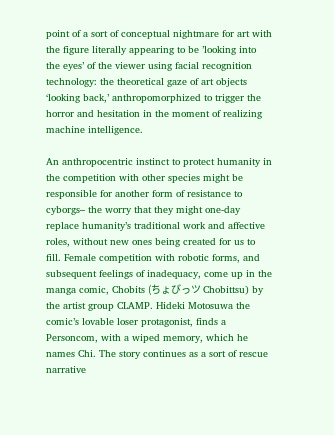point of a sort of conceptual nightmare for art with the figure literally appearing to be ’looking into the eyes’ of the viewer using facial recognition technology: the theoretical gaze of art objects ‘looking back,’ anthropomorphized to trigger the horror and hesitation in the moment of realizing machine intelligence.

An anthropocentric instinct to protect humanity in the competition with other species might be responsible for another form of resistance to cyborgs– the worry that they might one-day replace humanity’s traditional work and affective roles, without new ones being created for us to fill. Female competition with robotic forms, and subsequent feelings of inadequacy, come up in the manga comic, Chobits (ちょびっツ Chobittsu) by the artist group CLAMP. Hideki Motosuwa the comic’s lovable loser protagonist, finds a Personcom, with a wiped memory, which he names Chi. The story continues as a sort of rescue narrative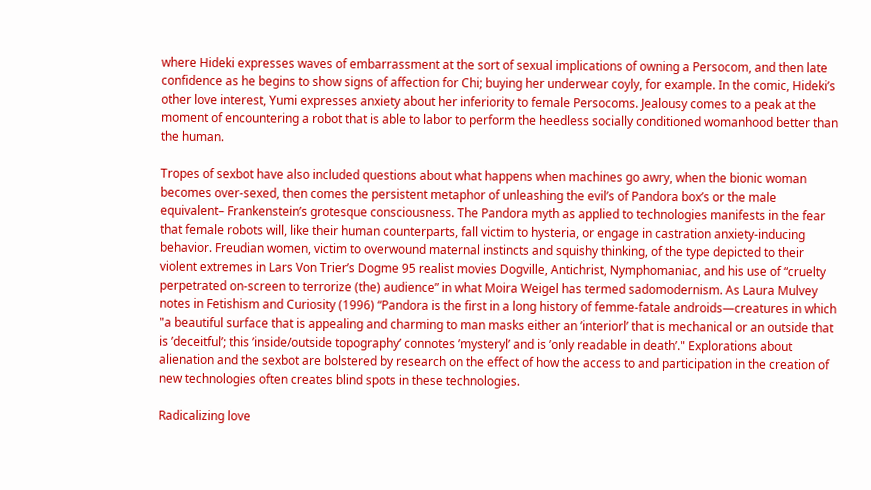where Hideki expresses waves of embarrassment at the sort of sexual implications of owning a Persocom, and then late confidence as he begins to show signs of affection for Chi; buying her underwear coyly, for example. In the comic, Hideki’s other love interest, Yumi expresses anxiety about her inferiority to female Persocoms. Jealousy comes to a peak at the moment of encountering a robot that is able to labor to perform the heedless socially conditioned womanhood better than the human.

Tropes of sexbot have also included questions about what happens when machines go awry, when the bionic woman becomes over-sexed, then comes the persistent metaphor of unleashing the evil’s of Pandora box’s or the male equivalent– Frankenstein’s grotesque consciousness. The Pandora myth as applied to technologies manifests in the fear that female robots will, like their human counterparts, fall victim to hysteria, or engage in castration anxiety-inducing behavior. Freudian women, victim to overwound maternal instincts and squishy thinking, of the type depicted to their violent extremes in Lars Von Trier’s Dogme 95 realist movies Dogville, Antichrist, Nymphomaniac, and his use of “cruelty perpetrated on-screen to terrorize (the) audience” in what Moira Weigel has termed sadomodernism. As Laura Mulvey notes in Fetishism and Curiosity (1996) “Pandora is the first in a long history of femme-fatale androids—creatures in which "a beautiful surface that is appealing and charming to man masks either an ’interiorl’ that is mechanical or an outside that is ’deceitful’; this ’inside/outside topography’ connotes ’mysteryl’ and is ’only readable in death’." Explorations about alienation and the sexbot are bolstered by research on the effect of how the access to and participation in the creation of new technologies often creates blind spots in these technologies.

Radicalizing love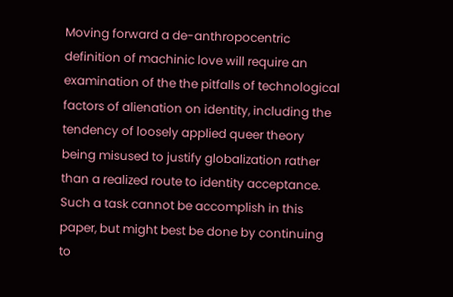Moving forward a de-anthropocentric definition of machinic love will require an examination of the the pitfalls of technological factors of alienation on identity, including the tendency of loosely applied queer theory being misused to justify globalization rather than a realized route to identity acceptance. Such a task cannot be accomplish in this paper, but might best be done by continuing to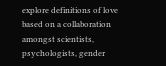explore definitions of love based on a collaboration amongst scientists, psychologists, gender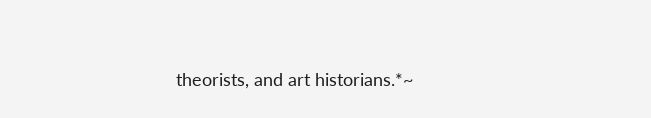theorists, and art historians.*~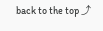back to the top ⤴